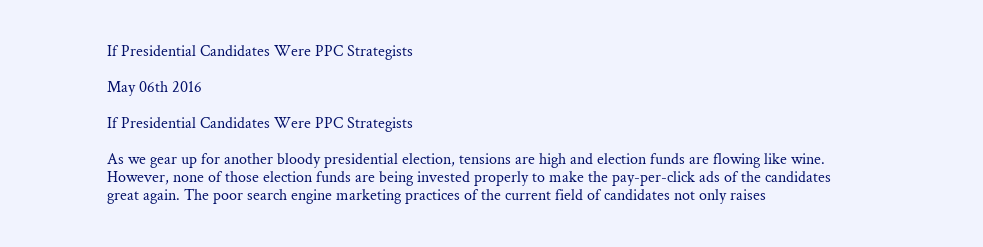If Presidential Candidates Were PPC Strategists

May 06th 2016

If Presidential Candidates Were PPC Strategists

As we gear up for another bloody presidential election, tensions are high and election funds are flowing like wine. However, none of those election funds are being invested properly to make the pay-per-click ads of the candidates great again. The poor search engine marketing practices of the current field of candidates not only raises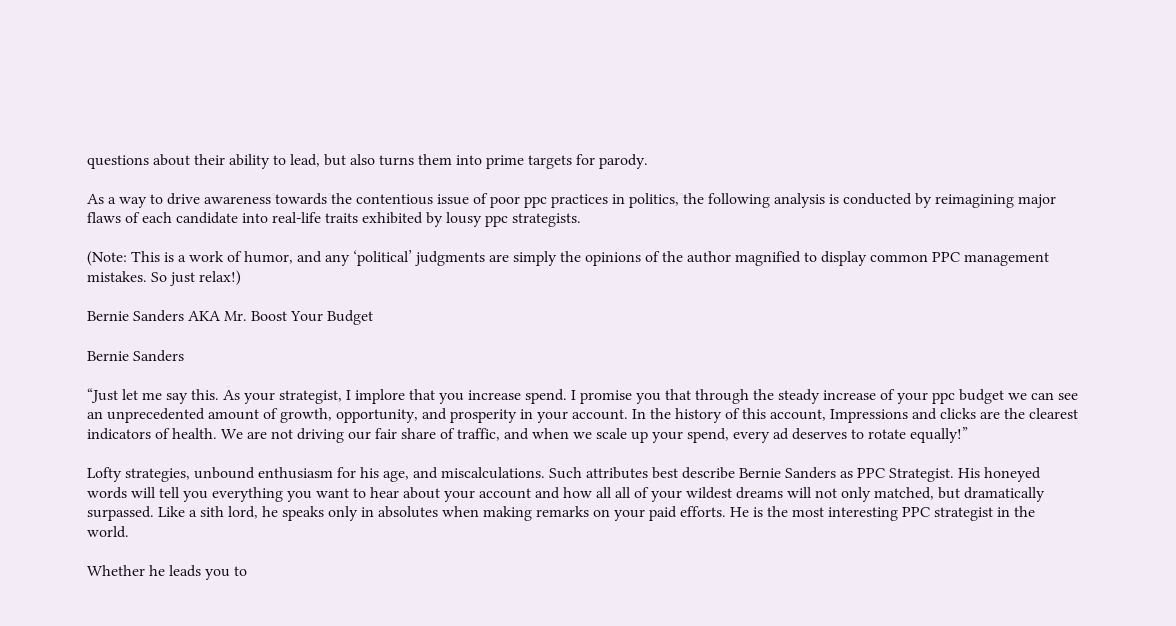questions about their ability to lead, but also turns them into prime targets for parody.

As a way to drive awareness towards the contentious issue of poor ppc practices in politics, the following analysis is conducted by reimagining major flaws of each candidate into real-life traits exhibited by lousy ppc strategists.

(Note: This is a work of humor, and any ‘political’ judgments are simply the opinions of the author magnified to display common PPC management mistakes. So just relax!)

Bernie Sanders AKA Mr. Boost Your Budget

Bernie Sanders

“Just let me say this. As your strategist, I implore that you increase spend. I promise you that through the steady increase of your ppc budget we can see an unprecedented amount of growth, opportunity, and prosperity in your account. In the history of this account, Impressions and clicks are the clearest indicators of health. We are not driving our fair share of traffic, and when we scale up your spend, every ad deserves to rotate equally!”

Lofty strategies, unbound enthusiasm for his age, and miscalculations. Such attributes best describe Bernie Sanders as PPC Strategist. His honeyed words will tell you everything you want to hear about your account and how all all of your wildest dreams will not only matched, but dramatically surpassed. Like a sith lord, he speaks only in absolutes when making remarks on your paid efforts. He is the most interesting PPC strategist in the world.

Whether he leads you to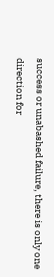success or unabashed failure, there is only one direction for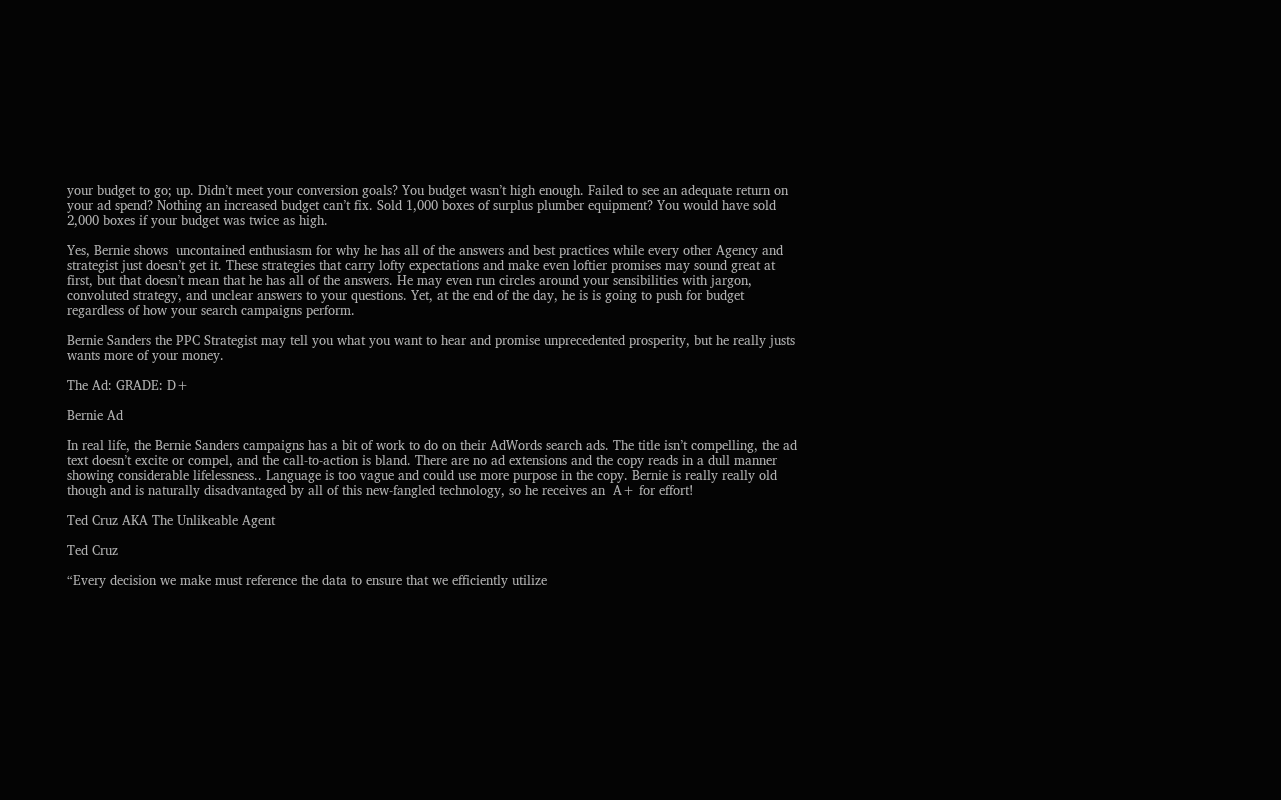your budget to go; up. Didn’t meet your conversion goals? You budget wasn’t high enough. Failed to see an adequate return on your ad spend? Nothing an increased budget can’t fix. Sold 1,000 boxes of surplus plumber equipment? You would have sold 2,000 boxes if your budget was twice as high.

Yes, Bernie shows  uncontained enthusiasm for why he has all of the answers and best practices while every other Agency and strategist just doesn’t get it. These strategies that carry lofty expectations and make even loftier promises may sound great at first, but that doesn’t mean that he has all of the answers. He may even run circles around your sensibilities with jargon, convoluted strategy, and unclear answers to your questions. Yet, at the end of the day, he is is going to push for budget regardless of how your search campaigns perform.

Bernie Sanders the PPC Strategist may tell you what you want to hear and promise unprecedented prosperity, but he really justs wants more of your money.

The Ad: GRADE: D+

Bernie Ad

In real life, the Bernie Sanders campaigns has a bit of work to do on their AdWords search ads. The title isn’t compelling, the ad text doesn’t excite or compel, and the call-to-action is bland. There are no ad extensions and the copy reads in a dull manner showing considerable lifelessness.. Language is too vague and could use more purpose in the copy. Bernie is really really old though and is naturally disadvantaged by all of this new-fangled technology, so he receives an  A+ for effort!

Ted Cruz AKA The Unlikeable Agent

Ted Cruz

“Every decision we make must reference the data to ensure that we efficiently utilize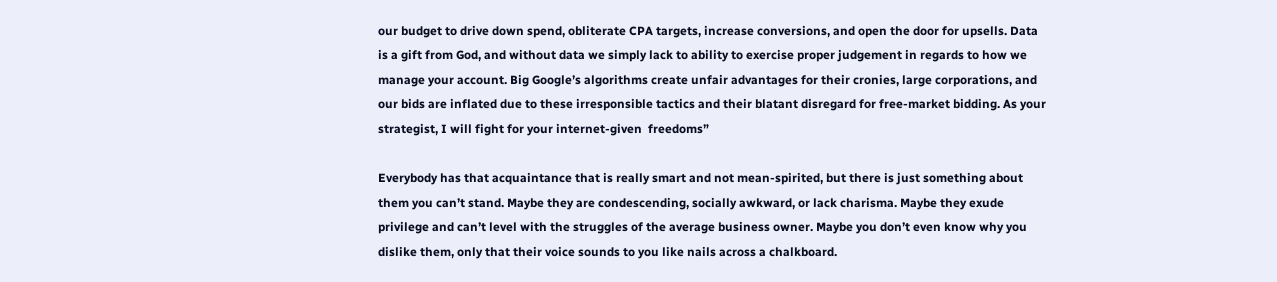our budget to drive down spend, obliterate CPA targets, increase conversions, and open the door for upsells. Data is a gift from God, and without data we simply lack to ability to exercise proper judgement in regards to how we manage your account. Big Google’s algorithms create unfair advantages for their cronies, large corporations, and our bids are inflated due to these irresponsible tactics and their blatant disregard for free-market bidding. As your strategist, I will fight for your internet-given  freedoms”

Everybody has that acquaintance that is really smart and not mean-spirited, but there is just something about them you can’t stand. Maybe they are condescending, socially awkward, or lack charisma. Maybe they exude privilege and can’t level with the struggles of the average business owner. Maybe you don’t even know why you dislike them, only that their voice sounds to you like nails across a chalkboard.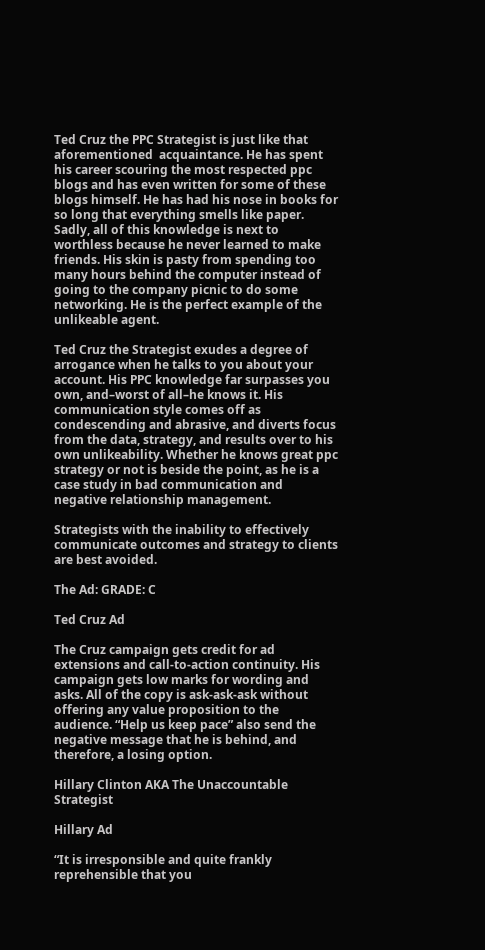Ted Cruz the PPC Strategist is just like that aforementioned  acquaintance. He has spent his career scouring the most respected ppc blogs and has even written for some of these blogs himself. He has had his nose in books for so long that everything smells like paper. Sadly, all of this knowledge is next to worthless because he never learned to make friends. His skin is pasty from spending too many hours behind the computer instead of going to the company picnic to do some networking. He is the perfect example of the unlikeable agent.

Ted Cruz the Strategist exudes a degree of arrogance when he talks to you about your account. His PPC knowledge far surpasses you own, and–worst of all–he knows it. His communication style comes off as condescending and abrasive, and diverts focus from the data, strategy, and results over to his own unlikeability. Whether he knows great ppc strategy or not is beside the point, as he is a case study in bad communication and negative relationship management.

Strategists with the inability to effectively communicate outcomes and strategy to clients are best avoided.

The Ad: GRADE: C

Ted Cruz Ad

The Cruz campaign gets credit for ad extensions and call-to-action continuity. His campaign gets low marks for wording and asks. All of the copy is ask-ask-ask without offering any value proposition to the audience. “Help us keep pace” also send the negative message that he is behind, and therefore, a losing option.

Hillary Clinton AKA The Unaccountable Strategist

Hillary Ad

“It is irresponsible and quite frankly reprehensible that you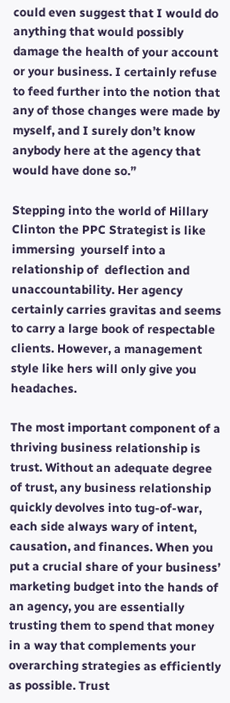could even suggest that I would do anything that would possibly damage the health of your account or your business. I certainly refuse to feed further into the notion that any of those changes were made by myself, and I surely don’t know anybody here at the agency that would have done so.”

Stepping into the world of Hillary Clinton the PPC Strategist is like  immersing  yourself into a relationship of  deflection and unaccountability. Her agency certainly carries gravitas and seems to carry a large book of respectable clients. However, a management style like hers will only give you headaches.

The most important component of a thriving business relationship is trust. Without an adequate degree of trust, any business relationship quickly devolves into tug-of-war, each side always wary of intent, causation, and finances. When you put a crucial share of your business’ marketing budget into the hands of an agency, you are essentially trusting them to spend that money in a way that complements your overarching strategies as efficiently as possible. Trust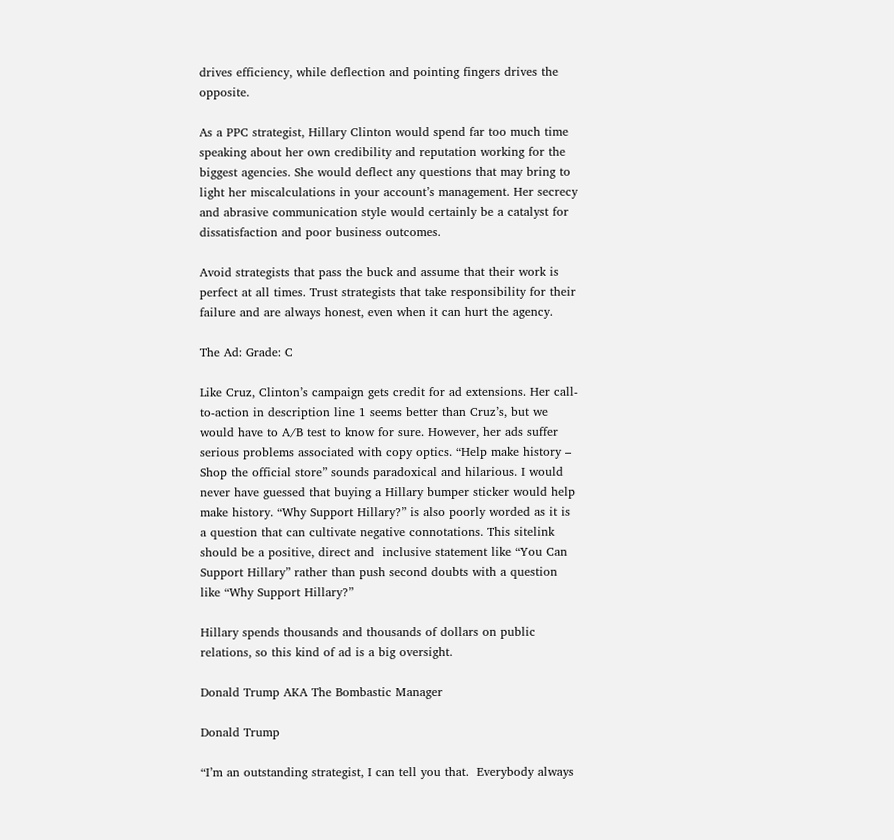drives efficiency, while deflection and pointing fingers drives the opposite.

As a PPC strategist, Hillary Clinton would spend far too much time speaking about her own credibility and reputation working for the biggest agencies. She would deflect any questions that may bring to light her miscalculations in your account’s management. Her secrecy and abrasive communication style would certainly be a catalyst for dissatisfaction and poor business outcomes.

Avoid strategists that pass the buck and assume that their work is perfect at all times. Trust strategists that take responsibility for their failure and are always honest, even when it can hurt the agency.

The Ad: Grade: C

Like Cruz, Clinton’s campaign gets credit for ad extensions. Her call-to-action in description line 1 seems better than Cruz’s, but we would have to A/B test to know for sure. However, her ads suffer serious problems associated with copy optics. “Help make history – Shop the official store” sounds paradoxical and hilarious. I would never have guessed that buying a Hillary bumper sticker would help make history. “Why Support Hillary?” is also poorly worded as it is a question that can cultivate negative connotations. This sitelink should be a positive, direct and  inclusive statement like “You Can Support Hillary” rather than push second doubts with a question like “Why Support Hillary?”

Hillary spends thousands and thousands of dollars on public relations, so this kind of ad is a big oversight.

Donald Trump AKA The Bombastic Manager

Donald Trump

“I’m an outstanding strategist, I can tell you that.  Everybody always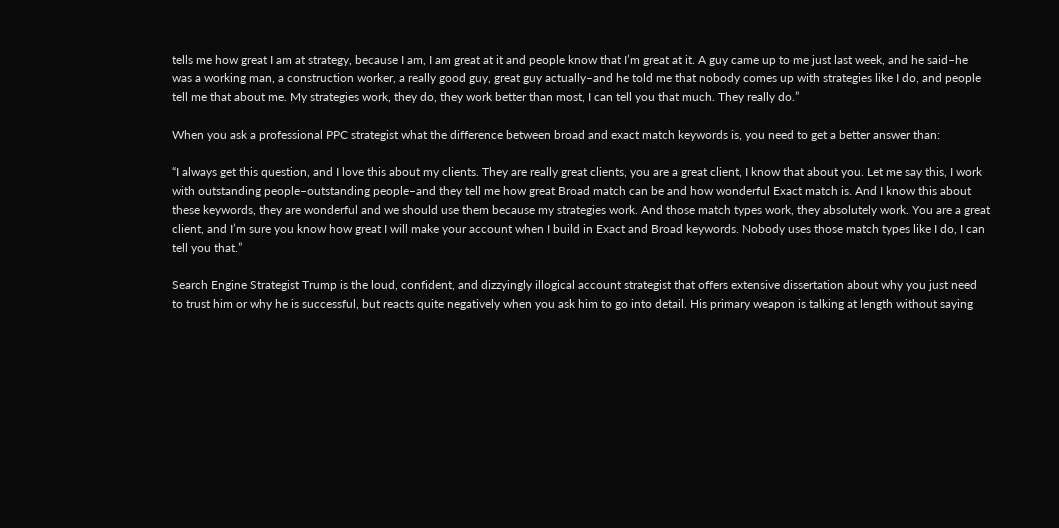tells me how great I am at strategy, because I am, I am great at it and people know that I’m great at it. A guy came up to me just last week, and he said–he was a working man, a construction worker, a really good guy, great guy actually–and he told me that nobody comes up with strategies like I do, and people tell me that about me. My strategies work, they do, they work better than most, I can tell you that much. They really do.”

When you ask a professional PPC strategist what the difference between broad and exact match keywords is, you need to get a better answer than:

“I always get this question, and I love this about my clients. They are really great clients, you are a great client, I know that about you. Let me say this, I work with outstanding people–outstanding people–and they tell me how great Broad match can be and how wonderful Exact match is. And I know this about these keywords, they are wonderful and we should use them because my strategies work. And those match types work, they absolutely work. You are a great client, and I’m sure you know how great I will make your account when I build in Exact and Broad keywords. Nobody uses those match types like I do, I can tell you that.”

Search Engine Strategist Trump is the loud, confident, and dizzyingly illogical account strategist that offers extensive dissertation about why you just need to trust him or why he is successful, but reacts quite negatively when you ask him to go into detail. His primary weapon is talking at length without saying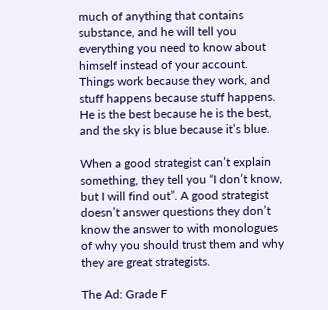much of anything that contains substance, and he will tell you everything you need to know about himself instead of your account. Things work because they work, and stuff happens because stuff happens. He is the best because he is the best, and the sky is blue because it’s blue.

When a good strategist can’t explain something, they tell you “I don’t know,  but I will find out”. A good strategist doesn’t answer questions they don’t know the answer to with monologues of why you should trust them and why they are great strategists.

The Ad: Grade F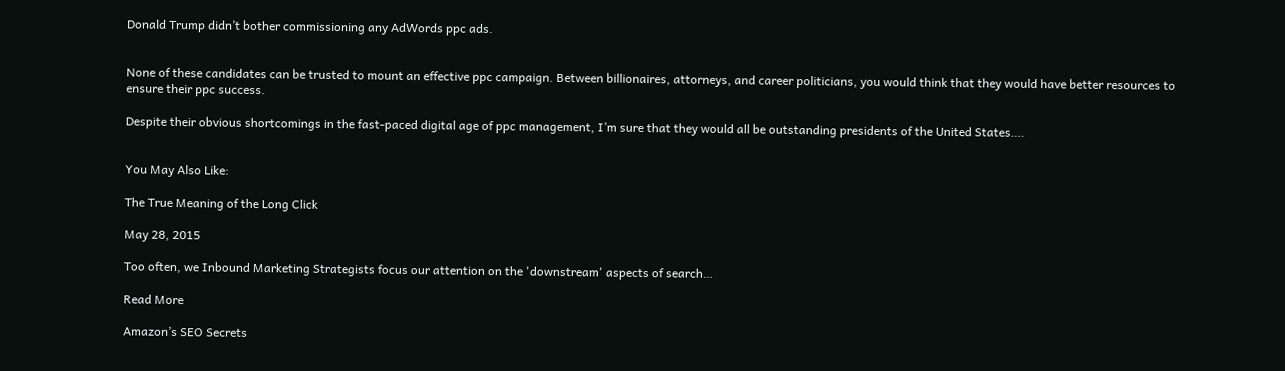Donald Trump didn’t bother commissioning any AdWords ppc ads.


None of these candidates can be trusted to mount an effective ppc campaign. Between billionaires, attorneys, and career politicians, you would think that they would have better resources to ensure their ppc success.

Despite their obvious shortcomings in the fast-paced digital age of ppc management, I’m sure that they would all be outstanding presidents of the United States….


You May Also Like:

The True Meaning of the Long Click

May 28, 2015

Too often, we Inbound Marketing Strategists focus our attention on the 'downstream' aspects of search…

Read More

Amazon’s SEO Secrets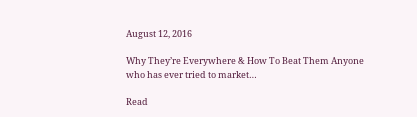August 12, 2016

Why They’re Everywhere & How To Beat Them Anyone who has ever tried to market…

Read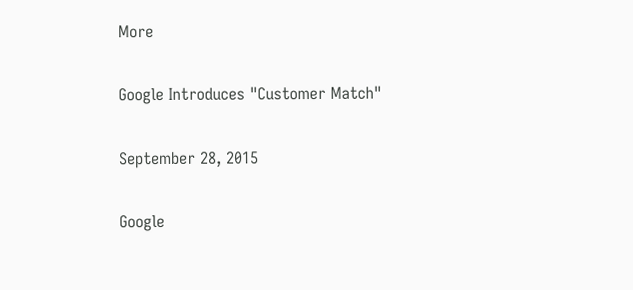More

Google Introduces "Customer Match"

September 28, 2015

Google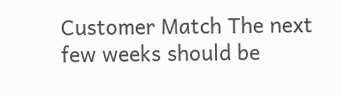Customer Match The next few weeks should be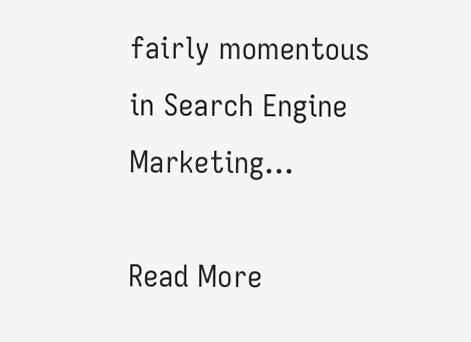fairly momentous in Search Engine Marketing…

Read More